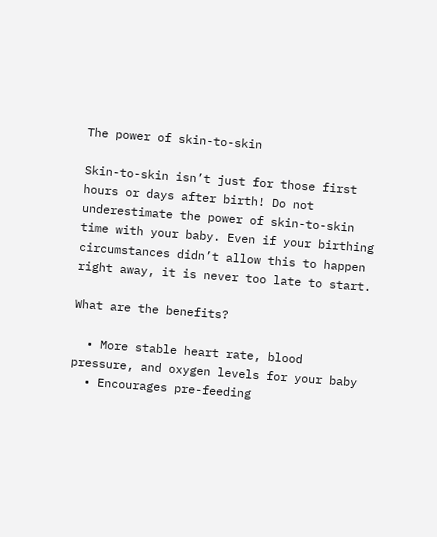The power of skin-to-skin

Skin-to-skin isn’t just for those first hours or days after birth! Do not underestimate the power of skin-to-skin time with your baby. Even if your birthing circumstances didn’t allow this to happen right away, it is never too late to start.

What are the benefits?

  • More stable heart rate, blood pressure, and oxygen levels for your baby
  • Encourages pre-feeding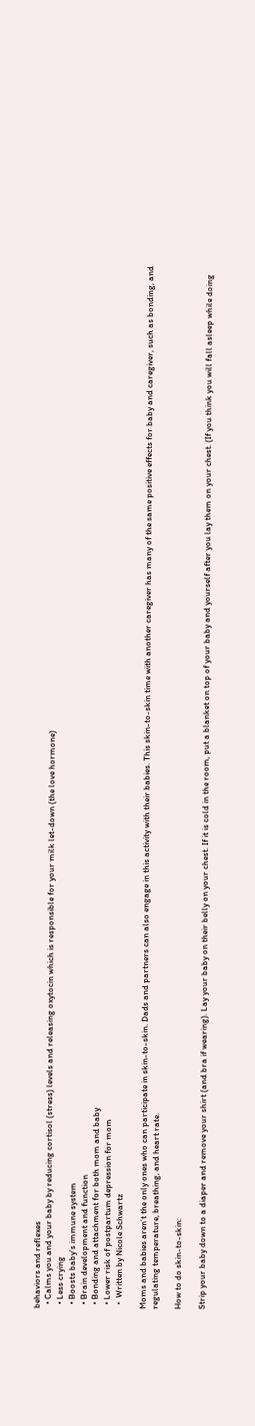behaviors and reflexes
  • Calms you and your baby by reducing cortisol (stress) levels and releasing oxytocin which is responsible for your milk let-down (the love hormone)
  • Less crying
  • Boosts baby’s immune system
  • Brain development and function
  • Bonding and attachment for both mom and baby
  • Lower risk of postpartum depression for mom
  •  Written by Nicole Schwartz

Moms and babies aren’t the only ones who can participate in skin-to-skin. Dads and partners can also engage in this activity with their babies. This skin-to-skin time with another caregiver has many of the same positive effects for baby and caregiver, such as bonding, and regulating temperature, breathing, and heart rate.

How to do skin-to-skin:

Strip your baby down to a diaper and remove your shirt (and bra if wearing). Lay your baby on their belly on your chest. If it is cold in the room, put a blanket on top of your baby and yourself after you lay them on your chest. (If you think you will fall asleep while doing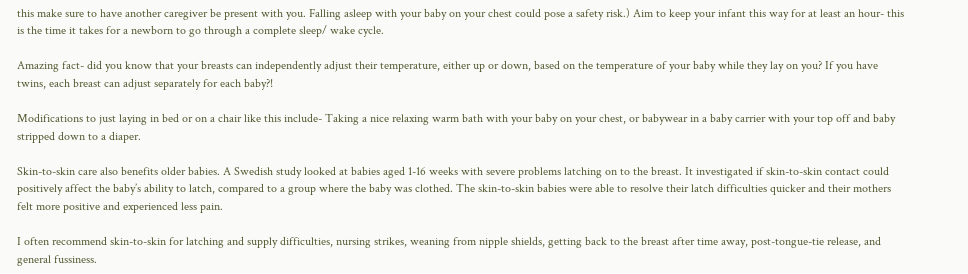this make sure to have another caregiver be present with you. Falling asleep with your baby on your chest could pose a safety risk.) Aim to keep your infant this way for at least an hour- this is the time it takes for a newborn to go through a complete sleep/ wake cycle.

Amazing fact- did you know that your breasts can independently adjust their temperature, either up or down, based on the temperature of your baby while they lay on you? If you have twins, each breast can adjust separately for each baby?!

Modifications to just laying in bed or on a chair like this include- Taking a nice relaxing warm bath with your baby on your chest, or babywear in a baby carrier with your top off and baby stripped down to a diaper.

Skin-to-skin care also benefits older babies. A Swedish study looked at babies aged 1-16 weeks with severe problems latching on to the breast. It investigated if skin-to-skin contact could positively affect the baby’s ability to latch, compared to a group where the baby was clothed. The skin-to-skin babies were able to resolve their latch difficulties quicker and their mothers felt more positive and experienced less pain.

I often recommend skin-to-skin for latching and supply difficulties, nursing strikes, weaning from nipple shields, getting back to the breast after time away, post-tongue-tie release, and general fussiness.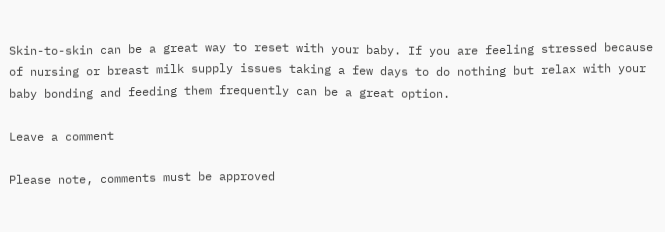Skin-to-skin can be a great way to reset with your baby. If you are feeling stressed because of nursing or breast milk supply issues taking a few days to do nothing but relax with your baby bonding and feeding them frequently can be a great option.

Leave a comment

Please note, comments must be approved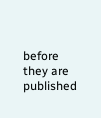before they are published